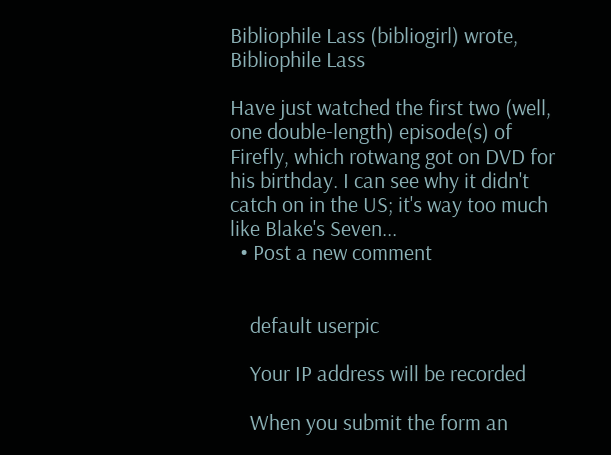Bibliophile Lass (bibliogirl) wrote,
Bibliophile Lass

Have just watched the first two (well, one double-length) episode(s) of Firefly, which rotwang got on DVD for his birthday. I can see why it didn't catch on in the US; it's way too much like Blake's Seven...
  • Post a new comment


    default userpic

    Your IP address will be recorded

    When you submit the form an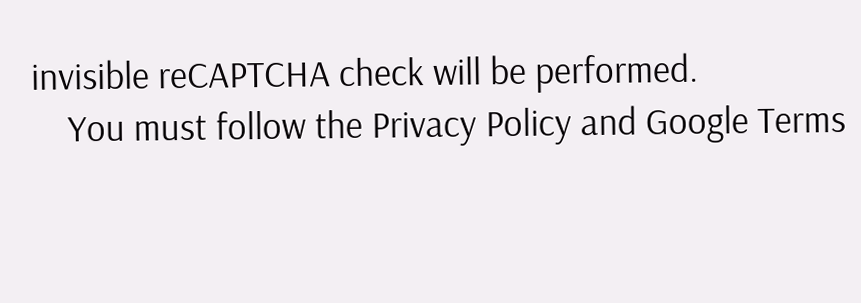invisible reCAPTCHA check will be performed.
    You must follow the Privacy Policy and Google Terms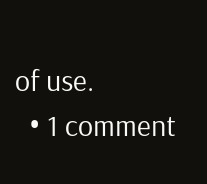of use.
  • 1 comment